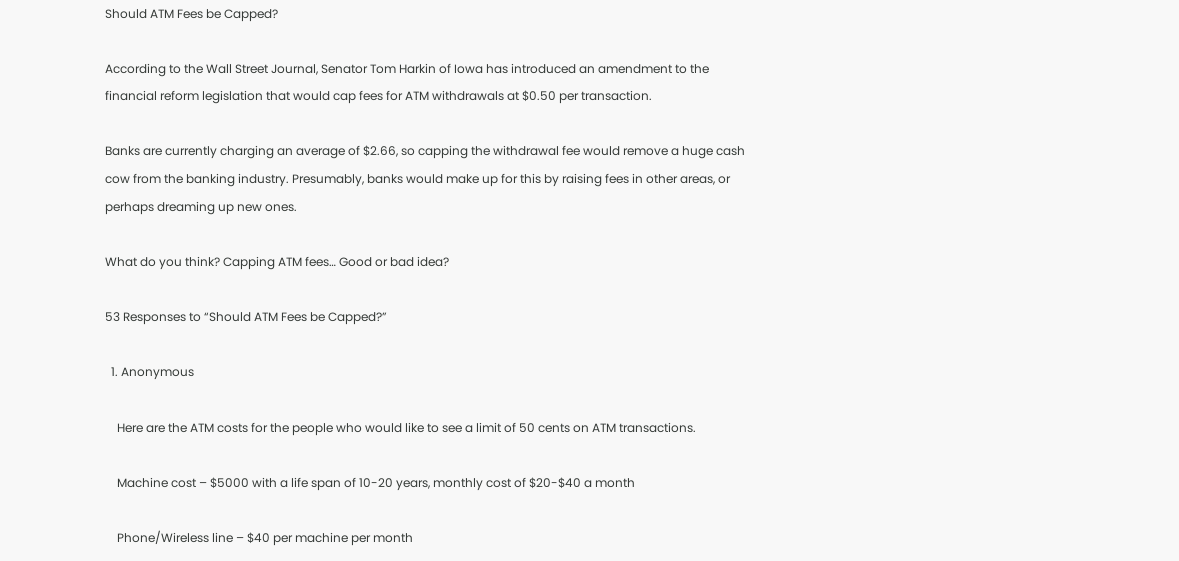Should ATM Fees be Capped?

According to the Wall Street Journal, Senator Tom Harkin of Iowa has introduced an amendment to the financial reform legislation that would cap fees for ATM withdrawals at $0.50 per transaction.

Banks are currently charging an average of $2.66, so capping the withdrawal fee would remove a huge cash cow from the banking industry. Presumably, banks would make up for this by raising fees in other areas, or perhaps dreaming up new ones.

What do you think? Capping ATM fees… Good or bad idea?

53 Responses to “Should ATM Fees be Capped?”

  1. Anonymous

    Here are the ATM costs for the people who would like to see a limit of 50 cents on ATM transactions.

    Machine cost – $5000 with a life span of 10-20 years, monthly cost of $20-$40 a month

    Phone/Wireless line – $40 per machine per month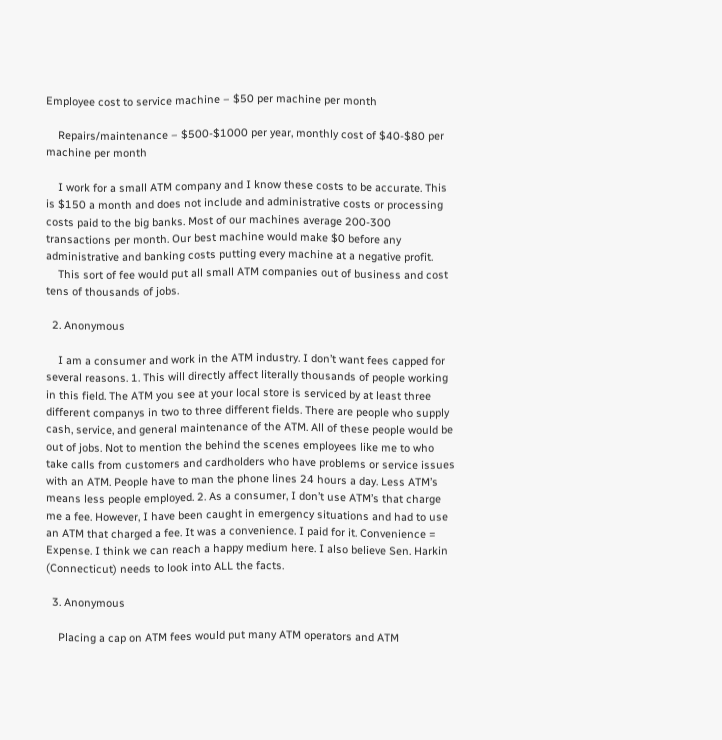Employee cost to service machine – $50 per machine per month

    Repairs/maintenance – $500-$1000 per year, monthly cost of $40-$80 per machine per month

    I work for a small ATM company and I know these costs to be accurate. This is $150 a month and does not include and administrative costs or processing costs paid to the big banks. Most of our machines average 200-300 transactions per month. Our best machine would make $0 before any administrative and banking costs putting every machine at a negative profit.
    This sort of fee would put all small ATM companies out of business and cost tens of thousands of jobs.

  2. Anonymous

    I am a consumer and work in the ATM industry. I don’t want fees capped for several reasons. 1. This will directly affect literally thousands of people working in this field. The ATM you see at your local store is serviced by at least three different companys in two to three different fields. There are people who supply cash, service, and general maintenance of the ATM. All of these people would be out of jobs. Not to mention the behind the scenes employees like me to who take calls from customers and cardholders who have problems or service issues with an ATM. People have to man the phone lines 24 hours a day. Less ATM’s means less people employed. 2. As a consumer, I don’t use ATM’s that charge me a fee. However, I have been caught in emergency situations and had to use an ATM that charged a fee. It was a convenience. I paid for it. Convenience = Expense. I think we can reach a happy medium here. I also believe Sen. Harkin (Connecticut) needs to look into ALL the facts.

  3. Anonymous

    Placing a cap on ATM fees would put many ATM operators and ATM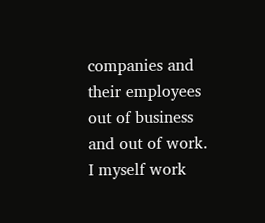companies and their employees out of business and out of work. I myself work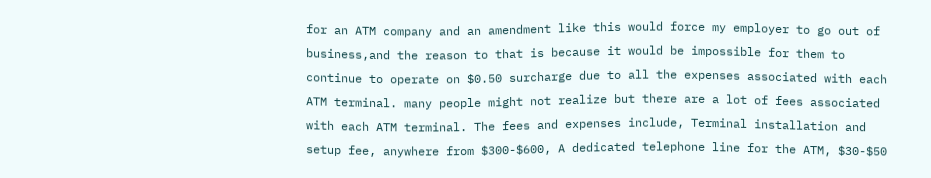for an ATM company and an amendment like this would force my employer to go out of business,and the reason to that is because it would be impossible for them to continue to operate on $0.50 surcharge due to all the expenses associated with each ATM terminal. many people might not realize but there are a lot of fees associated with each ATM terminal. The fees and expenses include, Terminal installation and setup fee, anywhere from $300-$600, A dedicated telephone line for the ATM, $30-$50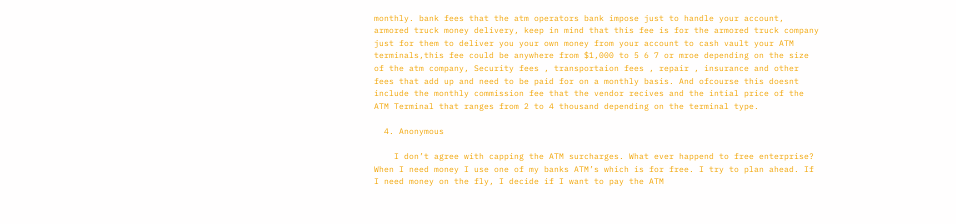monthly. bank fees that the atm operators bank impose just to handle your account, armored truck money delivery, keep in mind that this fee is for the armored truck company just for them to deliver you your own money from your account to cash vault your ATM terminals,this fee could be anywhere from $1,000 to 5 6 7 or mroe depending on the size of the atm company, Security fees , transportaion fees , repair , insurance and other fees that add up and need to be paid for on a monthly basis. And ofcourse this doesnt include the monthly commission fee that the vendor recives and the intial price of the ATM Terminal that ranges from 2 to 4 thousand depending on the terminal type.

  4. Anonymous

    I don’t agree with capping the ATM surcharges. What ever happend to free enterprise? When I need money I use one of my banks ATM’s which is for free. I try to plan ahead. If I need money on the fly, I decide if I want to pay the ATM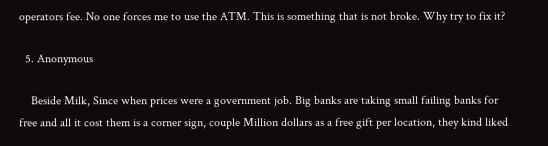operators fee. No one forces me to use the ATM. This is something that is not broke. Why try to fix it?

  5. Anonymous

    Beside Milk, Since when prices were a government job. Big banks are taking small failing banks for free and all it cost them is a corner sign, couple Million dollars as a free gift per location, they kind liked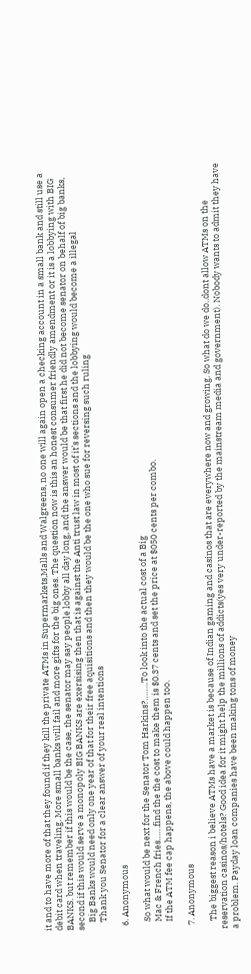it and to have more of that they found if they kill the private ATMs in Supermarkets,Malls and Walgreens, no one will again open a checking account in a small bank and still use a debit card when traveling. More small banks will fail and more gifts for the big ones. The question now is this an honest consumer friendly amendment or it is a lobbying with BIG BANKS. but remember if this would be the case, the senator may say people lobby all day long, and the answer would be that first he did not become senator on behalf of big banks, second if this would serve a monopoly BIG BANKS are exersising then that is against the Anti trust law in most of it’s sections and the lobbying would become a illegal
    Big Banks would need only one year of that for their free aquisitions and then they would be the one who sue for reversing such ruling
    Thank you Senator for a clear answer of your real intentions

  6. Anonymous

    So what would be next for the Senator Tom Harkins?……..To look into the actual cost of a Big
    Mac & French fries……find the the cost to make them is $0.37 cents and set the price at $050 cents per combo.
    If the ATM fee cap happens, the above could happen too.

  7. Anonymous

    The biggest reason i believe ATMs have a market is because of Indian gaming and casinos that are everywhere now and growing. So what do we do..dont allow ATMs on the reservation casinos/hotels? Good idea for it might help the millions of addicts(yes very under-reported by the mainstream media and government). Nobody wants to admit they have a problem. Payday loan companies have been making tons of money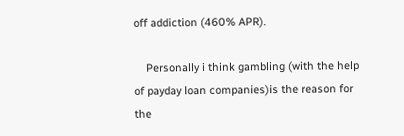off addiction (460% APR).

    Personally i think gambling (with the help of payday loan companies)is the reason for the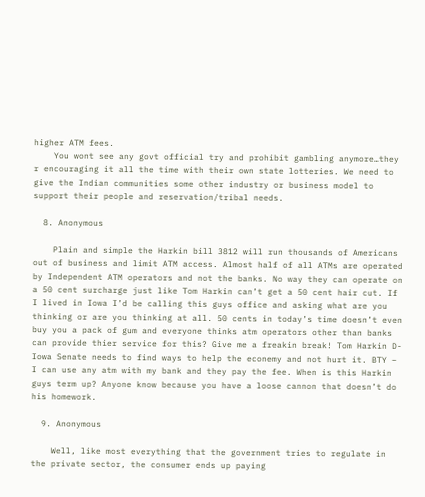higher ATM fees.
    You wont see any govt official try and prohibit gambling anymore…they r encouraging it all the time with their own state lotteries. We need to give the Indian communities some other industry or business model to support their people and reservation/tribal needs.

  8. Anonymous

    Plain and simple the Harkin bill 3812 will run thousands of Americans out of business and limit ATM access. Almost half of all ATMs are operated by Independent ATM operators and not the banks. No way they can operate on a 50 cent surcharge just like Tom Harkin can’t get a 50 cent hair cut. If I lived in Iowa I’d be calling this guys office and asking what are you thinking or are you thinking at all. 50 cents in today’s time doesn’t even buy you a pack of gum and everyone thinks atm operators other than banks can provide thier service for this? Give me a freakin break! Tom Harkin D-Iowa Senate needs to find ways to help the econemy and not hurt it. BTY – I can use any atm with my bank and they pay the fee. When is this Harkin guys term up? Anyone know because you have a loose cannon that doesn’t do his homework.

  9. Anonymous

    Well, like most everything that the government tries to regulate in the private sector, the consumer ends up paying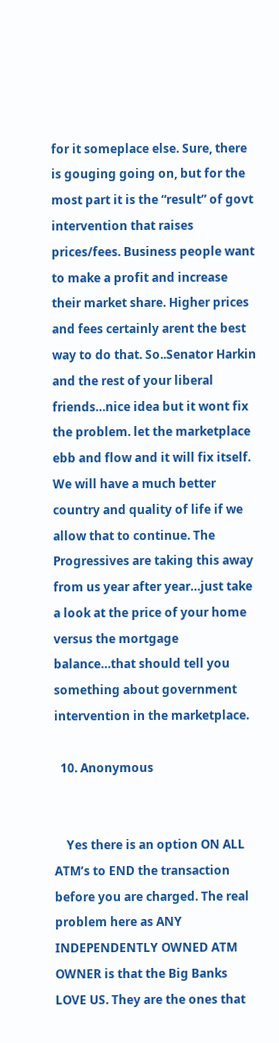for it someplace else. Sure, there is gouging going on, but for the most part it is the “result” of govt intervention that raises prices/fees. Business people want to make a profit and increase their market share. Higher prices and fees certainly arent the best way to do that. So..Senator Harkin and the rest of your liberal friends…nice idea but it wont fix the problem. let the marketplace ebb and flow and it will fix itself. We will have a much better country and quality of life if we allow that to continue. The Progressives are taking this away from us year after year…just take a look at the price of your home versus the mortgage balance…that should tell you something about government intervention in the marketplace.

  10. Anonymous


    Yes there is an option ON ALL ATM’s to END the transaction before you are charged. The real problem here as ANY INDEPENDENTLY OWNED ATM OWNER is that the Big Banks LOVE US. They are the ones that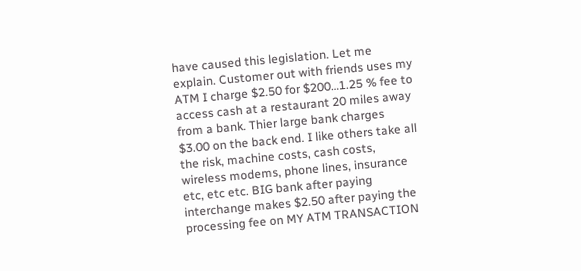have caused this legislation. Let me explain. Customer out with friends uses my ATM I charge $2.50 for $200…1.25 % fee to access cash at a restaurant 20 miles away from a bank. Thier large bank charges $3.00 on the back end. I like others take all the risk, machine costs, cash costs, wireless modems, phone lines, insurance etc, etc etc. BIG bank after paying interchange makes $2.50 after paying the processing fee on MY ATM TRANSACTION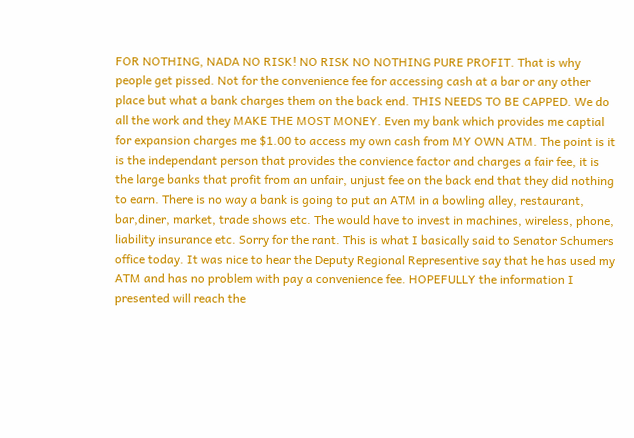FOR NOTHING, NADA NO RISK! NO RISK NO NOTHING PURE PROFIT. That is why people get pissed. Not for the convenience fee for accessing cash at a bar or any other place but what a bank charges them on the back end. THIS NEEDS TO BE CAPPED. We do all the work and they MAKE THE MOST MONEY. Even my bank which provides me captial for expansion charges me $1.00 to access my own cash from MY OWN ATM. The point is it is the independant person that provides the convience factor and charges a fair fee, it is the large banks that profit from an unfair, unjust fee on the back end that they did nothing to earn. There is no way a bank is going to put an ATM in a bowling alley, restaurant, bar,diner, market, trade shows etc. The would have to invest in machines, wireless, phone, liability insurance etc. Sorry for the rant. This is what I basically said to Senator Schumers office today. It was nice to hear the Deputy Regional Representive say that he has used my ATM and has no problem with pay a convenience fee. HOPEFULLY the information I presented will reach the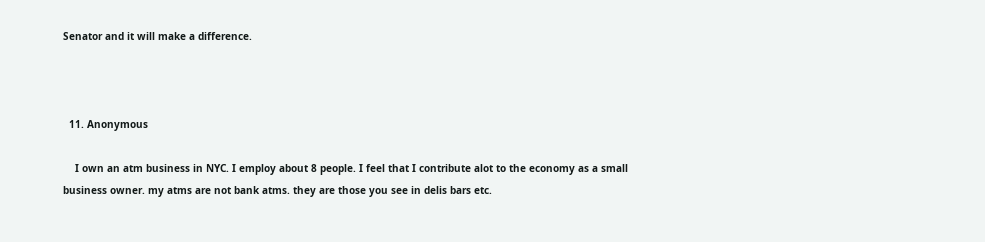Senator and it will make a difference.



  11. Anonymous

    I own an atm business in NYC. I employ about 8 people. I feel that I contribute alot to the economy as a small business owner. my atms are not bank atms. they are those you see in delis bars etc.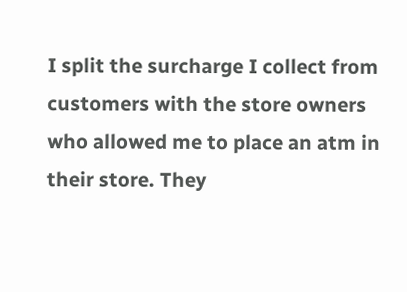I split the surcharge I collect from customers with the store owners who allowed me to place an atm in their store. They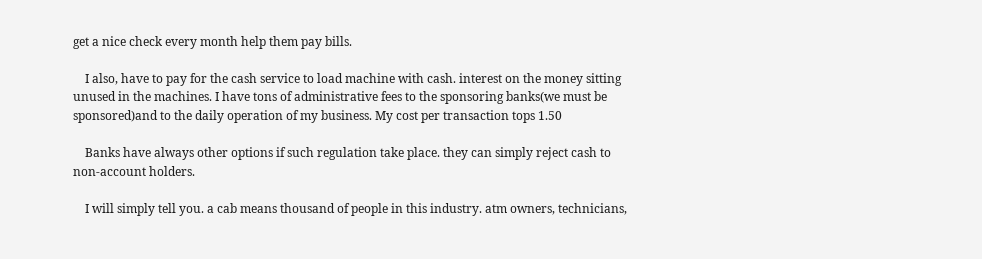get a nice check every month help them pay bills.

    I also, have to pay for the cash service to load machine with cash. interest on the money sitting unused in the machines. I have tons of administrative fees to the sponsoring banks(we must be sponsored)and to the daily operation of my business. My cost per transaction tops 1.50

    Banks have always other options if such regulation take place. they can simply reject cash to non-account holders.

    I will simply tell you. a cab means thousand of people in this industry. atm owners, technicians,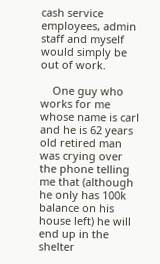cash service employees, admin staff and myself would simply be out of work.

    One guy who works for me whose name is carl and he is 62 years old retired man was crying over the phone telling me that (although he only has 100k balance on his house left) he will end up in the shelter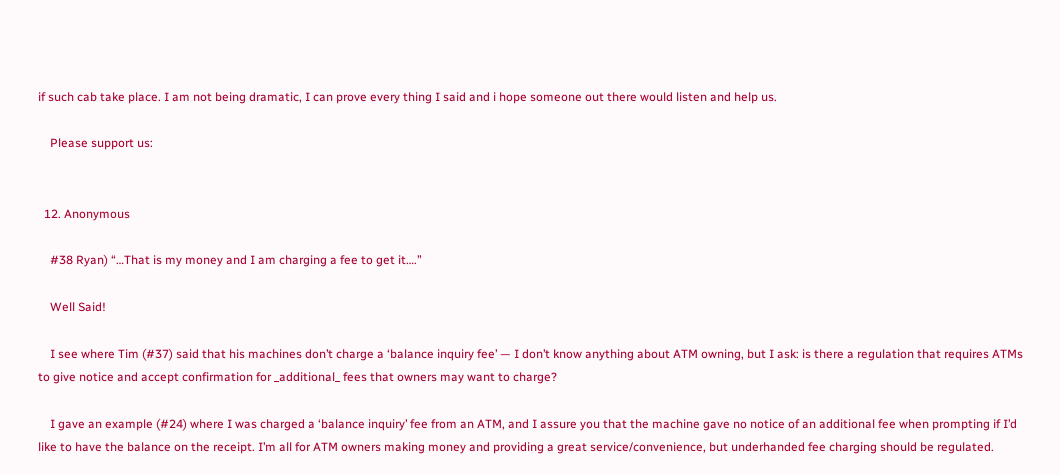if such cab take place. I am not being dramatic, I can prove every thing I said and i hope someone out there would listen and help us.

    Please support us:


  12. Anonymous

    #38 Ryan) “…That is my money and I am charging a fee to get it….”

    Well Said!

    I see where Tim (#37) said that his machines don’t charge a ‘balance inquiry fee’ — I don’t know anything about ATM owning, but I ask: is there a regulation that requires ATMs to give notice and accept confirmation for _additional_ fees that owners may want to charge?

    I gave an example (#24) where I was charged a ‘balance inquiry’ fee from an ATM, and I assure you that the machine gave no notice of an additional fee when prompting if I’d like to have the balance on the receipt. I’m all for ATM owners making money and providing a great service/convenience, but underhanded fee charging should be regulated.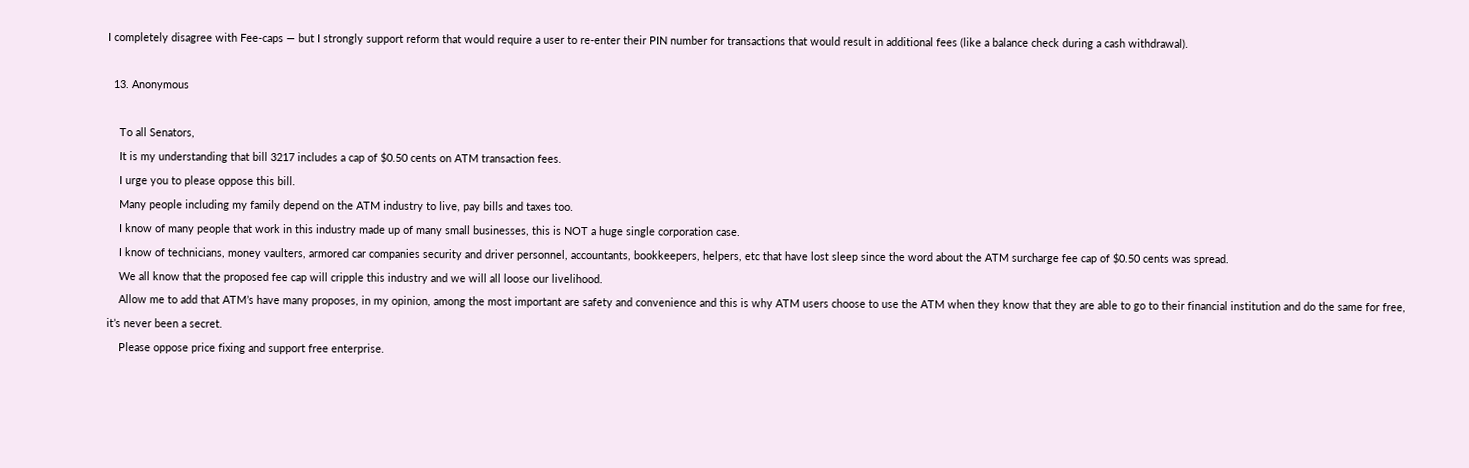I completely disagree with Fee-caps — but I strongly support reform that would require a user to re-enter their PIN number for transactions that would result in additional fees (like a balance check during a cash withdrawal).

  13. Anonymous

    To all Senators,
    It is my understanding that bill 3217 includes a cap of $0.50 cents on ATM transaction fees.
    I urge you to please oppose this bill.
    Many people including my family depend on the ATM industry to live, pay bills and taxes too.
    I know of many people that work in this industry made up of many small businesses, this is NOT a huge single corporation case.
    I know of technicians, money vaulters, armored car companies security and driver personnel, accountants, bookkeepers, helpers, etc that have lost sleep since the word about the ATM surcharge fee cap of $0.50 cents was spread.
    We all know that the proposed fee cap will cripple this industry and we will all loose our livelihood.
    Allow me to add that ATM’s have many proposes, in my opinion, among the most important are safety and convenience and this is why ATM users choose to use the ATM when they know that they are able to go to their financial institution and do the same for free, it’s never been a secret.
    Please oppose price fixing and support free enterprise.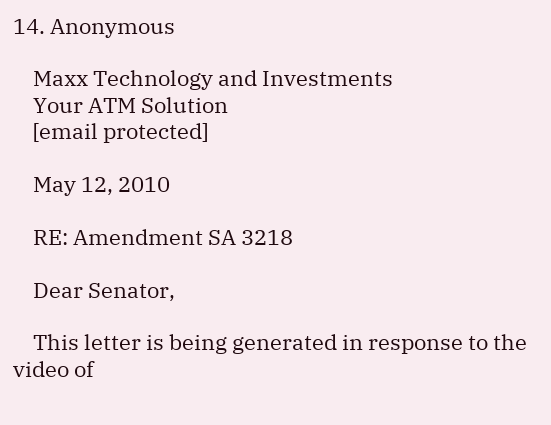14. Anonymous

    Maxx Technology and Investments
    Your ATM Solution
    [email protected]

    May 12, 2010

    RE: Amendment SA 3218

    Dear Senator,

    This letter is being generated in response to the video of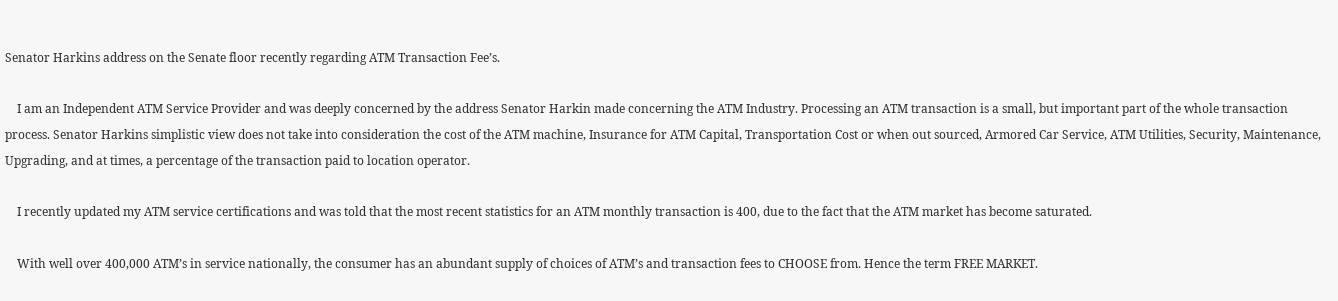Senator Harkins address on the Senate floor recently regarding ATM Transaction Fee’s.

    I am an Independent ATM Service Provider and was deeply concerned by the address Senator Harkin made concerning the ATM Industry. Processing an ATM transaction is a small, but important part of the whole transaction process. Senator Harkins simplistic view does not take into consideration the cost of the ATM machine, Insurance for ATM Capital, Transportation Cost or when out sourced, Armored Car Service, ATM Utilities, Security, Maintenance, Upgrading, and at times, a percentage of the transaction paid to location operator.

    I recently updated my ATM service certifications and was told that the most recent statistics for an ATM monthly transaction is 400, due to the fact that the ATM market has become saturated.

    With well over 400,000 ATM’s in service nationally, the consumer has an abundant supply of choices of ATM’s and transaction fees to CHOOSE from. Hence the term FREE MARKET.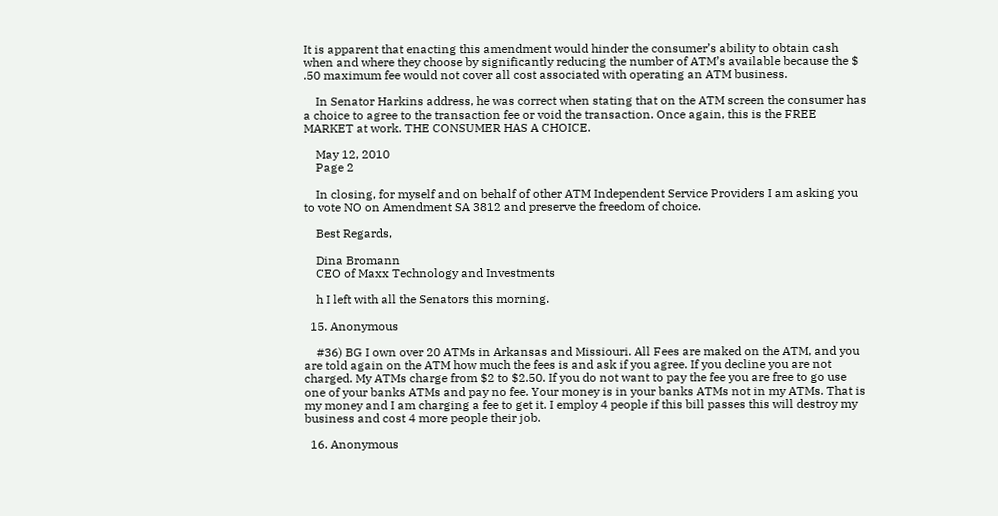It is apparent that enacting this amendment would hinder the consumer’s ability to obtain cash when and where they choose by significantly reducing the number of ATM’s available because the $ .50 maximum fee would not cover all cost associated with operating an ATM business.

    In Senator Harkins address, he was correct when stating that on the ATM screen the consumer has a choice to agree to the transaction fee or void the transaction. Once again, this is the FREE MARKET at work. THE CONSUMER HAS A CHOICE.

    May 12, 2010
    Page 2

    In closing, for myself and on behalf of other ATM Independent Service Providers I am asking you to vote NO on Amendment SA 3812 and preserve the freedom of choice.

    Best Regards,

    Dina Bromann
    CEO of Maxx Technology and Investments

    h I left with all the Senators this morning.

  15. Anonymous

    #36) BG I own over 20 ATMs in Arkansas and Missiouri. All Fees are maked on the ATM, and you are told again on the ATM how much the fees is and ask if you agree. If you decline you are not charged. My ATMs charge from $2 to $2.50. If you do not want to pay the fee you are free to go use one of your banks ATMs and pay no fee. Your money is in your banks ATMs not in my ATMs. That is my money and I am charging a fee to get it. I employ 4 people if this bill passes this will destroy my business and cost 4 more people their job.

  16. Anonymous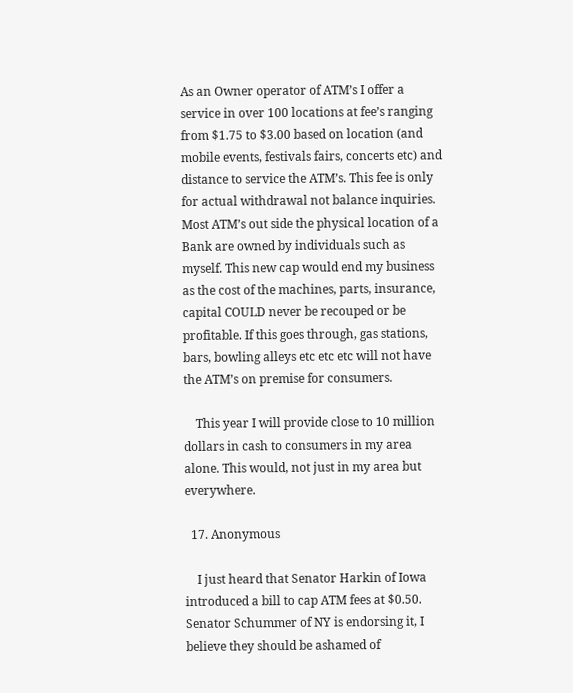As an Owner operator of ATM’s I offer a service in over 100 locations at fee’s ranging from $1.75 to $3.00 based on location (and mobile events, festivals fairs, concerts etc) and distance to service the ATM’s. This fee is only for actual withdrawal not balance inquiries. Most ATM’s out side the physical location of a Bank are owned by individuals such as myself. This new cap would end my business as the cost of the machines, parts, insurance, capital COULD never be recouped or be profitable. If this goes through, gas stations, bars, bowling alleys etc etc etc will not have the ATM’s on premise for consumers.

    This year I will provide close to 10 million dollars in cash to consumers in my area alone. This would, not just in my area but everywhere.

  17. Anonymous

    I just heard that Senator Harkin of Iowa introduced a bill to cap ATM fees at $0.50. Senator Schummer of NY is endorsing it, I believe they should be ashamed of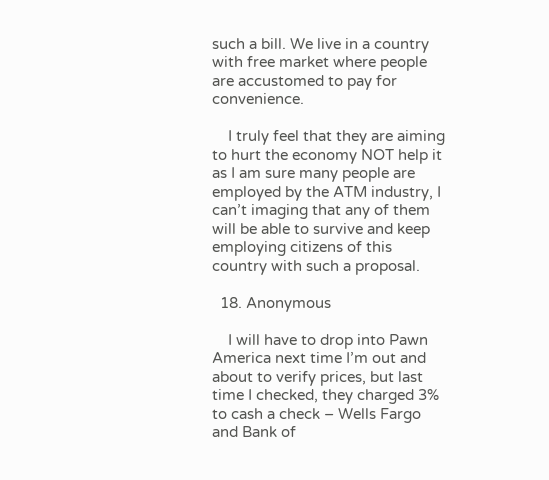such a bill. We live in a country with free market where people are accustomed to pay for convenience.

    I truly feel that they are aiming to hurt the economy NOT help it as I am sure many people are employed by the ATM industry, I can’t imaging that any of them will be able to survive and keep employing citizens of this country with such a proposal.

  18. Anonymous

    I will have to drop into Pawn America next time I’m out and about to verify prices, but last time I checked, they charged 3% to cash a check – Wells Fargo and Bank of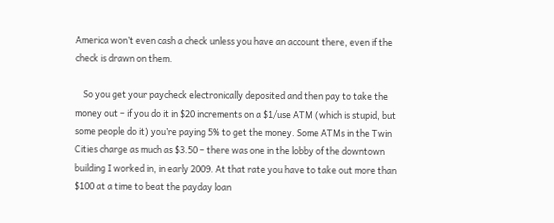America won’t even cash a check unless you have an account there, even if the check is drawn on them.

    So you get your paycheck electronically deposited and then pay to take the money out – if you do it in $20 increments on a $1/use ATM (which is stupid, but some people do it) you’re paying 5% to get the money. Some ATMs in the Twin Cities charge as much as $3.50 – there was one in the lobby of the downtown building I worked in, in early 2009. At that rate you have to take out more than $100 at a time to beat the payday loan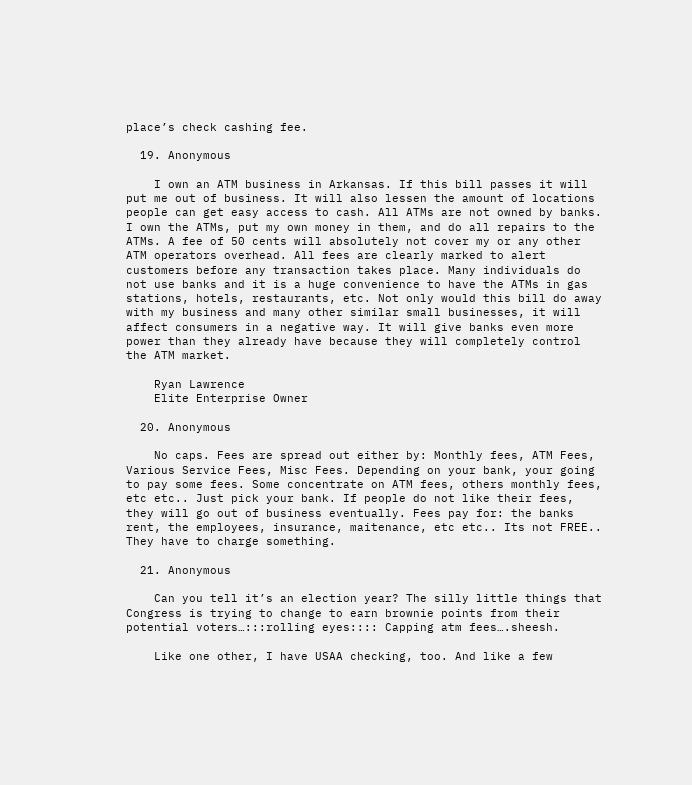place’s check cashing fee.

  19. Anonymous

    I own an ATM business in Arkansas. If this bill passes it will put me out of business. It will also lessen the amount of locations people can get easy access to cash. All ATMs are not owned by banks. I own the ATMs, put my own money in them, and do all repairs to the ATMs. A fee of 50 cents will absolutely not cover my or any other ATM operators overhead. All fees are clearly marked to alert customers before any transaction takes place. Many individuals do not use banks and it is a huge convenience to have the ATMs in gas stations, hotels, restaurants, etc. Not only would this bill do away with my business and many other similar small businesses, it will affect consumers in a negative way. It will give banks even more power than they already have because they will completely control the ATM market.

    Ryan Lawrence
    Elite Enterprise Owner

  20. Anonymous

    No caps. Fees are spread out either by: Monthly fees, ATM Fees, Various Service Fees, Misc Fees. Depending on your bank, your going to pay some fees. Some concentrate on ATM fees, others monthly fees, etc etc.. Just pick your bank. If people do not like their fees, they will go out of business eventually. Fees pay for: the banks rent, the employees, insurance, maitenance, etc etc.. Its not FREE.. They have to charge something.

  21. Anonymous

    Can you tell it’s an election year? The silly little things that Congress is trying to change to earn brownie points from their potential voters…:::rolling eyes:::: Capping atm fees….sheesh.

    Like one other, I have USAA checking, too. And like a few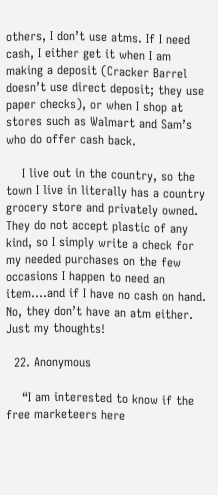others, I don’t use atms. If I need cash, I either get it when I am making a deposit (Cracker Barrel doesn’t use direct deposit; they use paper checks), or when I shop at stores such as Walmart and Sam’s who do offer cash back.

    I live out in the country, so the town I live in literally has a country grocery store and privately owned. They do not accept plastic of any kind, so I simply write a check for my needed purchases on the few occasions I happen to need an item….and if I have no cash on hand. No, they don’t have an atm either. Just my thoughts!

  22. Anonymous

    “I am interested to know if the free marketeers here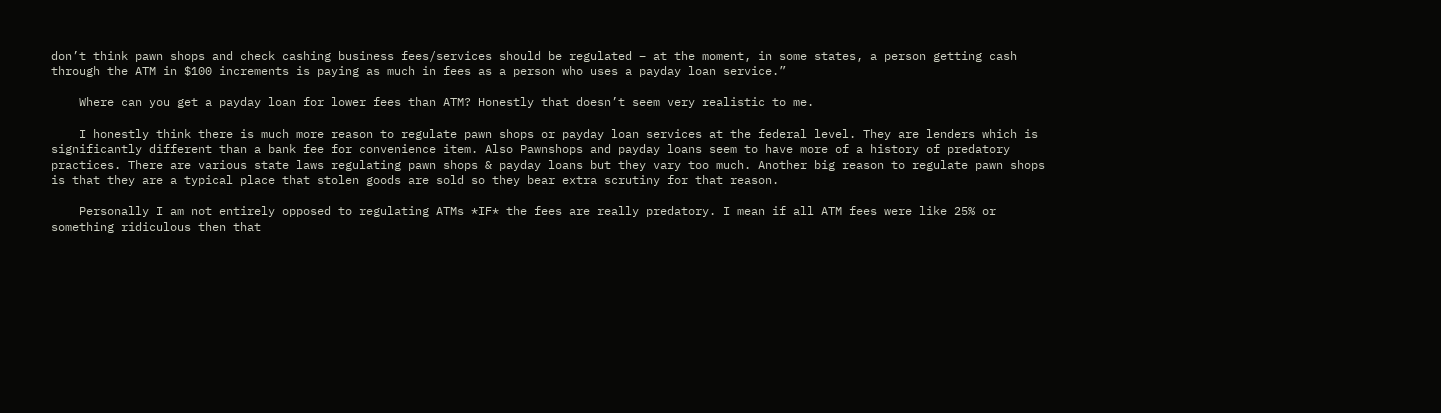don’t think pawn shops and check cashing business fees/services should be regulated – at the moment, in some states, a person getting cash through the ATM in $100 increments is paying as much in fees as a person who uses a payday loan service.”

    Where can you get a payday loan for lower fees than ATM? Honestly that doesn’t seem very realistic to me.

    I honestly think there is much more reason to regulate pawn shops or payday loan services at the federal level. They are lenders which is significantly different than a bank fee for convenience item. Also Pawnshops and payday loans seem to have more of a history of predatory practices. There are various state laws regulating pawn shops & payday loans but they vary too much. Another big reason to regulate pawn shops is that they are a typical place that stolen goods are sold so they bear extra scrutiny for that reason.

    Personally I am not entirely opposed to regulating ATMs *IF* the fees are really predatory. I mean if all ATM fees were like 25% or something ridiculous then that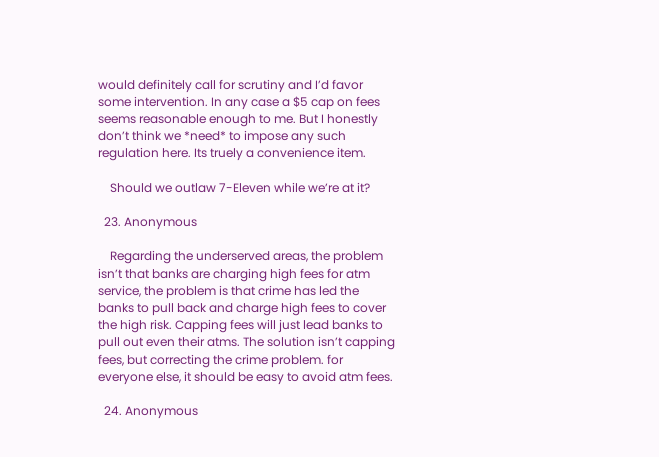would definitely call for scrutiny and I’d favor some intervention. In any case a $5 cap on fees seems reasonable enough to me. But I honestly don’t think we *need* to impose any such regulation here. Its truely a convenience item.

    Should we outlaw 7-Eleven while we’re at it?

  23. Anonymous

    Regarding the underserved areas, the problem isn’t that banks are charging high fees for atm service, the problem is that crime has led the banks to pull back and charge high fees to cover the high risk. Capping fees will just lead banks to pull out even their atms. The solution isn’t capping fees, but correcting the crime problem. for everyone else, it should be easy to avoid atm fees.

  24. Anonymous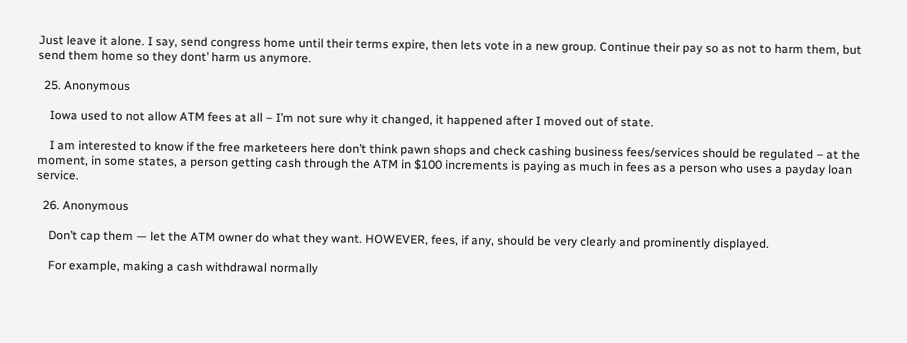Just leave it alone. I say, send congress home until their terms expire, then lets vote in a new group. Continue their pay so as not to harm them, but send them home so they dont’ harm us anymore.

  25. Anonymous

    Iowa used to not allow ATM fees at all – I’m not sure why it changed, it happened after I moved out of state.

    I am interested to know if the free marketeers here don’t think pawn shops and check cashing business fees/services should be regulated – at the moment, in some states, a person getting cash through the ATM in $100 increments is paying as much in fees as a person who uses a payday loan service.

  26. Anonymous

    Don’t cap them — let the ATM owner do what they want. HOWEVER, fees, if any, should be very clearly and prominently displayed.

    For example, making a cash withdrawal normally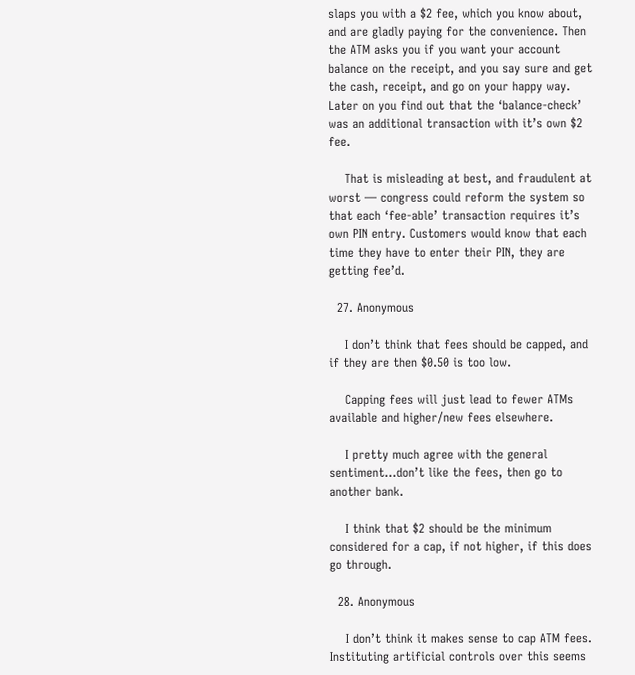slaps you with a $2 fee, which you know about, and are gladly paying for the convenience. Then the ATM asks you if you want your account balance on the receipt, and you say sure and get the cash, receipt, and go on your happy way. Later on you find out that the ‘balance-check’ was an additional transaction with it’s own $2 fee.

    That is misleading at best, and fraudulent at worst — congress could reform the system so that each ‘fee-able’ transaction requires it’s own PIN entry. Customers would know that each time they have to enter their PIN, they are getting fee’d.

  27. Anonymous

    I don’t think that fees should be capped, and if they are then $0.50 is too low.

    Capping fees will just lead to fewer ATMs available and higher/new fees elsewhere.

    I pretty much agree with the general sentiment…don’t like the fees, then go to another bank.

    I think that $2 should be the minimum considered for a cap, if not higher, if this does go through.

  28. Anonymous

    I don’t think it makes sense to cap ATM fees. Instituting artificial controls over this seems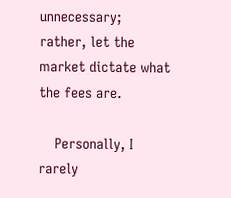unnecessary; rather, let the market dictate what the fees are.

    Personally, I rarely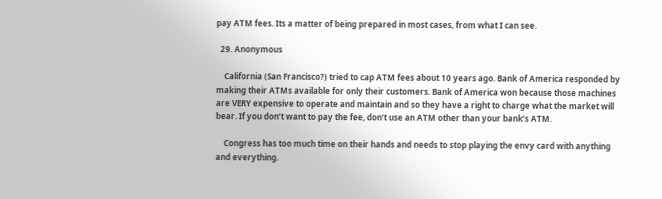pay ATM fees. Its a matter of being prepared in most cases, from what I can see.

  29. Anonymous

    California (San Francisco?) tried to cap ATM fees about 10 years ago. Bank of America responded by making their ATMs available for only their customers. Bank of America won because those machines are VERY expensive to operate and maintain and so they have a right to charge what the market will bear. If you don’t want to pay the fee, don’t use an ATM other than your bank’s ATM.

    Congress has too much time on their hands and needs to stop playing the envy card with anything and everything.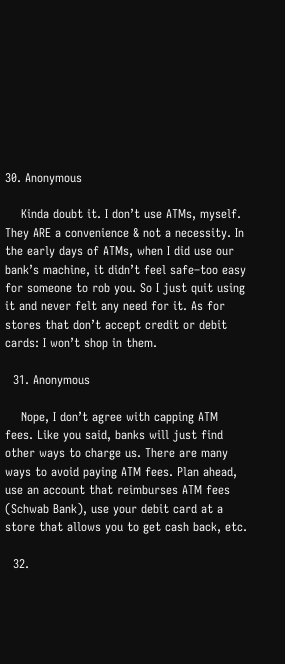30. Anonymous

    Kinda doubt it. I don’t use ATMs, myself. They ARE a convenience & not a necessity. In the early days of ATMs, when I did use our bank’s machine, it didn’t feel safe–too easy for someone to rob you. So I just quit using it and never felt any need for it. As for stores that don’t accept credit or debit cards: I won’t shop in them.

  31. Anonymous

    Nope, I don’t agree with capping ATM fees. Like you said, banks will just find other ways to charge us. There are many ways to avoid paying ATM fees. Plan ahead, use an account that reimburses ATM fees (Schwab Bank), use your debit card at a store that allows you to get cash back, etc.

  32.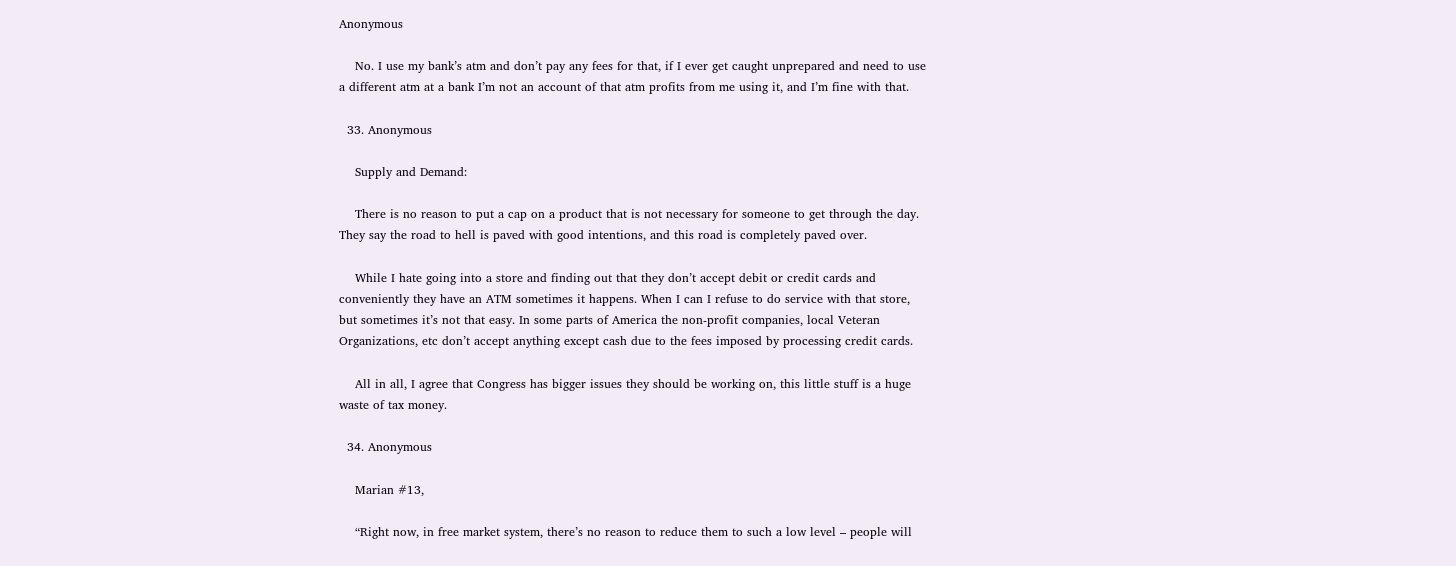Anonymous

    No. I use my bank’s atm and don’t pay any fees for that, if I ever get caught unprepared and need to use a different atm at a bank I’m not an account of that atm profits from me using it, and I’m fine with that.

  33. Anonymous

    Supply and Demand:

    There is no reason to put a cap on a product that is not necessary for someone to get through the day. They say the road to hell is paved with good intentions, and this road is completely paved over.

    While I hate going into a store and finding out that they don’t accept debit or credit cards and conveniently they have an ATM sometimes it happens. When I can I refuse to do service with that store, but sometimes it’s not that easy. In some parts of America the non-profit companies, local Veteran Organizations, etc don’t accept anything except cash due to the fees imposed by processing credit cards.

    All in all, I agree that Congress has bigger issues they should be working on, this little stuff is a huge waste of tax money.

  34. Anonymous

    Marian #13,

    “Right now, in free market system, there’s no reason to reduce them to such a low level – people will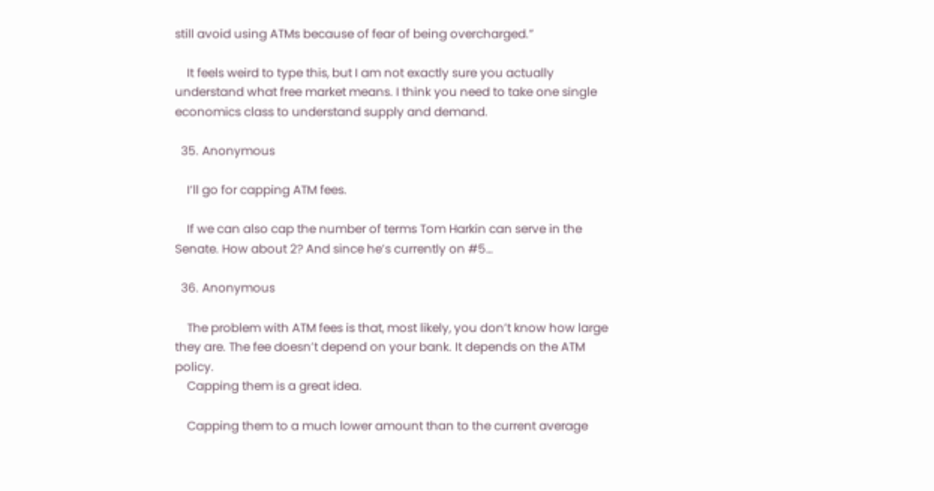still avoid using ATMs because of fear of being overcharged.”

    It feels weird to type this, but I am not exactly sure you actually understand what free market means. I think you need to take one single economics class to understand supply and demand.

  35. Anonymous

    I’ll go for capping ATM fees.

    If we can also cap the number of terms Tom Harkin can serve in the Senate. How about 2? And since he’s currently on #5…

  36. Anonymous

    The problem with ATM fees is that, most likely, you don’t know how large they are. The fee doesn’t depend on your bank. It depends on the ATM policy.
    Capping them is a great idea.

    Capping them to a much lower amount than to the current average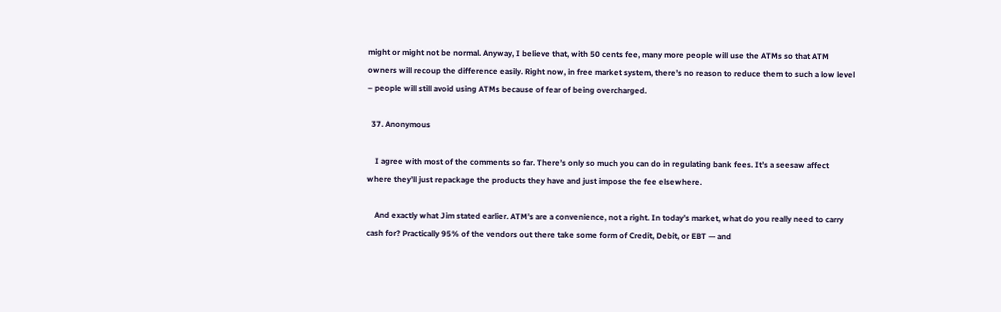might or might not be normal. Anyway, I believe that, with 50 cents fee, many more people will use the ATMs so that ATM owners will recoup the difference easily. Right now, in free market system, there’s no reason to reduce them to such a low level – people will still avoid using ATMs because of fear of being overcharged.

  37. Anonymous

    I agree with most of the comments so far. There’s only so much you can do in regulating bank fees. It’s a seesaw affect where they’ll just repackage the products they have and just impose the fee elsewhere.

    And exactly what Jim stated earlier. ATM’s are a convenience, not a right. In today’s market, what do you really need to carry cash for? Practically 95% of the vendors out there take some form of Credit, Debit, or EBT — and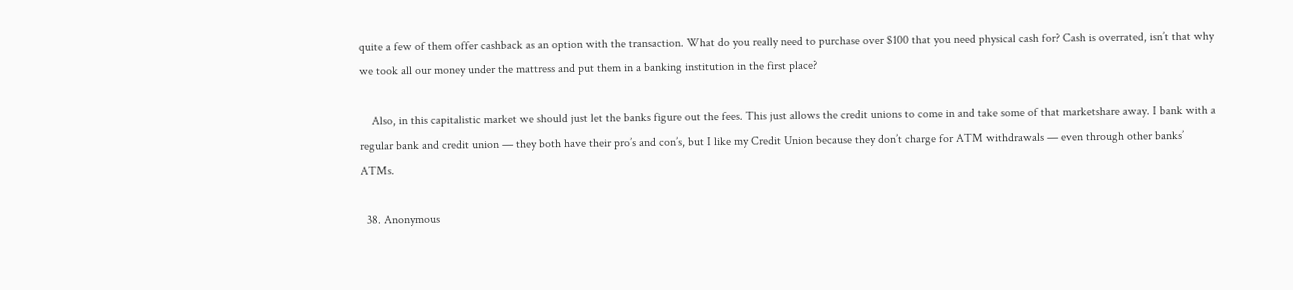quite a few of them offer cashback as an option with the transaction. What do you really need to purchase over $100 that you need physical cash for? Cash is overrated, isn’t that why we took all our money under the mattress and put them in a banking institution in the first place?

    Also, in this capitalistic market we should just let the banks figure out the fees. This just allows the credit unions to come in and take some of that marketshare away. I bank with a regular bank and credit union — they both have their pro’s and con’s, but I like my Credit Union because they don’t charge for ATM withdrawals — even through other banks’ ATMs.

  38. Anonymous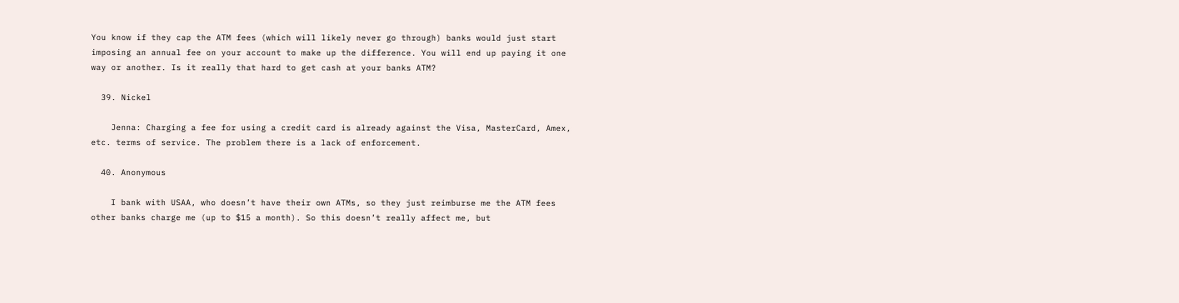You know if they cap the ATM fees (which will likely never go through) banks would just start imposing an annual fee on your account to make up the difference. You will end up paying it one way or another. Is it really that hard to get cash at your banks ATM?

  39. Nickel

    Jenna: Charging a fee for using a credit card is already against the Visa, MasterCard, Amex, etc. terms of service. The problem there is a lack of enforcement.

  40. Anonymous

    I bank with USAA, who doesn’t have their own ATMs, so they just reimburse me the ATM fees other banks charge me (up to $15 a month). So this doesn’t really affect me, but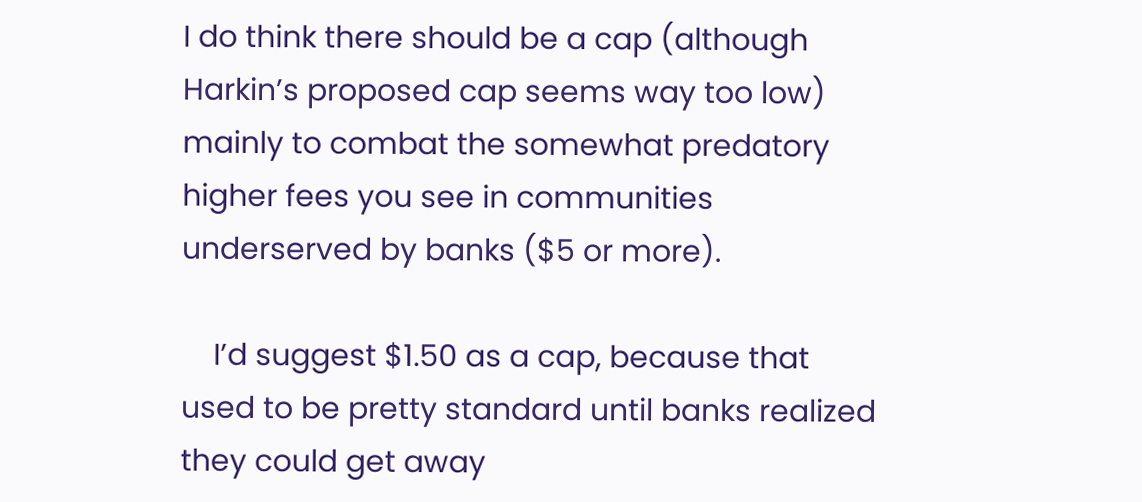I do think there should be a cap (although Harkin’s proposed cap seems way too low) mainly to combat the somewhat predatory higher fees you see in communities underserved by banks ($5 or more).

    I’d suggest $1.50 as a cap, because that used to be pretty standard until banks realized they could get away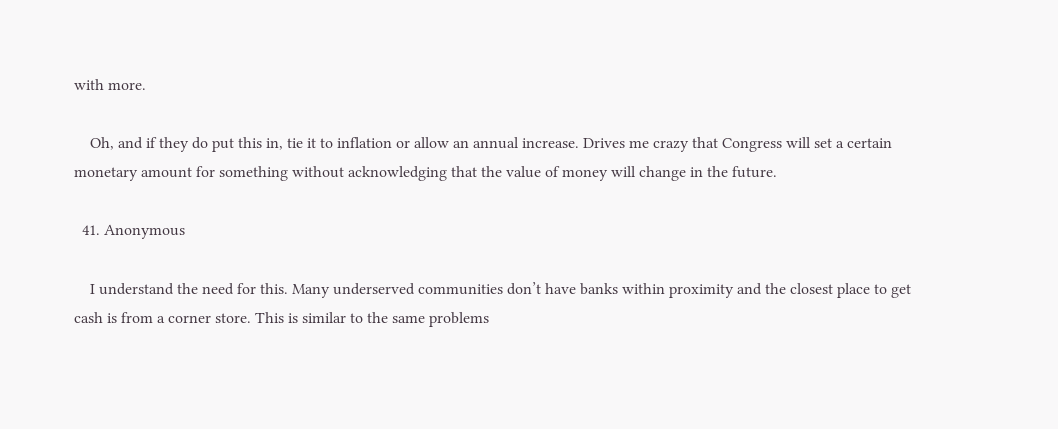with more.

    Oh, and if they do put this in, tie it to inflation or allow an annual increase. Drives me crazy that Congress will set a certain monetary amount for something without acknowledging that the value of money will change in the future.

  41. Anonymous

    I understand the need for this. Many underserved communities don’t have banks within proximity and the closest place to get cash is from a corner store. This is similar to the same problems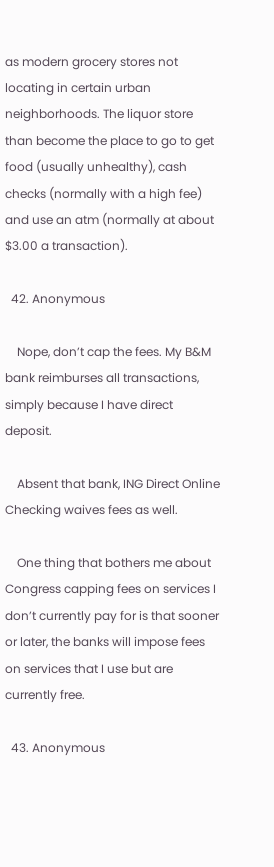as modern grocery stores not locating in certain urban neighborhoods. The liquor store than become the place to go to get food (usually unhealthy), cash checks (normally with a high fee) and use an atm (normally at about $3.00 a transaction).

  42. Anonymous

    Nope, don’t cap the fees. My B&M bank reimburses all transactions, simply because I have direct deposit.

    Absent that bank, ING Direct Online Checking waives fees as well.

    One thing that bothers me about Congress capping fees on services I don’t currently pay for is that sooner or later, the banks will impose fees on services that I use but are currently free.

  43. Anonymous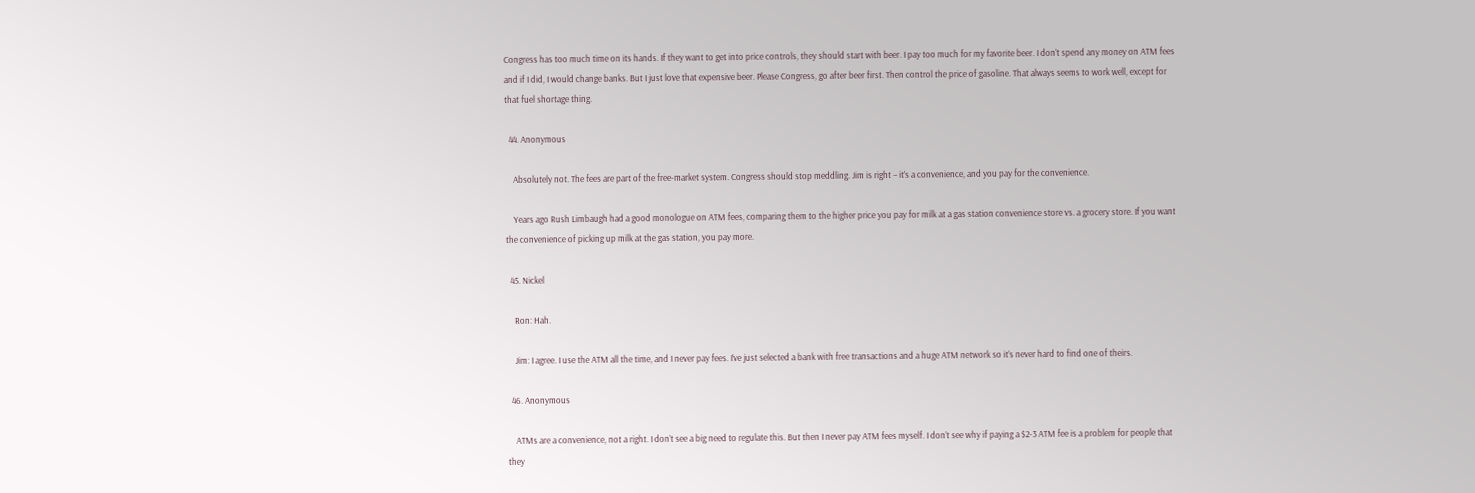Congress has too much time on its hands. If they want to get into price controls, they should start with beer. I pay too much for my favorite beer. I don’t spend any money on ATM fees and if I did, I would change banks. But I just love that expensive beer. Please Congress, go after beer first. Then control the price of gasoline. That always seems to work well, except for that fuel shortage thing.

  44. Anonymous

    Absolutely not. The fees are part of the free-market system. Congress should stop meddling. Jim is right – it’s a convenience, and you pay for the convenience.

    Years ago Rush Limbaugh had a good monologue on ATM fees, comparing them to the higher price you pay for milk at a gas station convenience store vs. a grocery store. If you want the convenience of picking up milk at the gas station, you pay more.

  45. Nickel

    Ron: Hah.

    Jim: I agree. I use the ATM all the time, and I never pay fees. I’ve just selected a bank with free transactions and a huge ATM network so it’s never hard to find one of theirs.

  46. Anonymous

    ATMs are a convenience, not a right. I don’t see a big need to regulate this. But then I never pay ATM fees myself. I don’t see why if paying a $2-3 ATM fee is a problem for people that they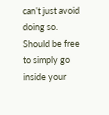can’t just avoid doing so. Should be free to simply go inside your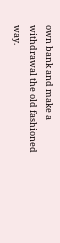own bank and make a withdrawal the old fashioned way.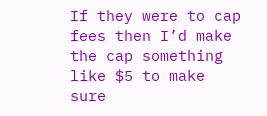If they were to cap fees then I’d make the cap something like $5 to make sure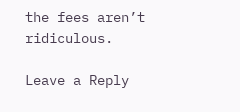the fees aren’t ridiculous.

Leave a Reply